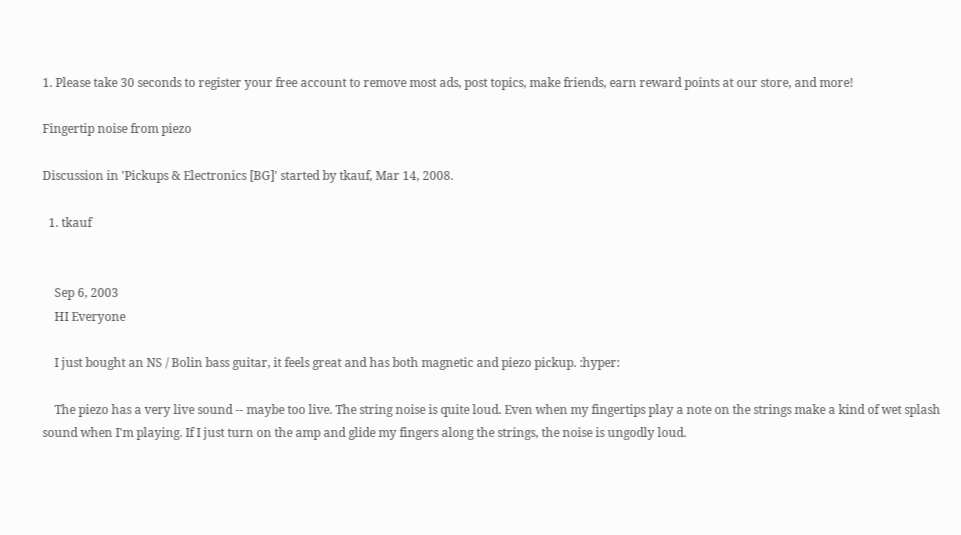1. Please take 30 seconds to register your free account to remove most ads, post topics, make friends, earn reward points at our store, and more!

Fingertip noise from piezo

Discussion in 'Pickups & Electronics [BG]' started by tkauf, Mar 14, 2008.

  1. tkauf


    Sep 6, 2003
    HI Everyone

    I just bought an NS / Bolin bass guitar, it feels great and has both magnetic and piezo pickup. :hyper:

    The piezo has a very live sound -- maybe too live. The string noise is quite loud. Even when my fingertips play a note on the strings make a kind of wet splash sound when I'm playing. If I just turn on the amp and glide my fingers along the strings, the noise is ungodly loud.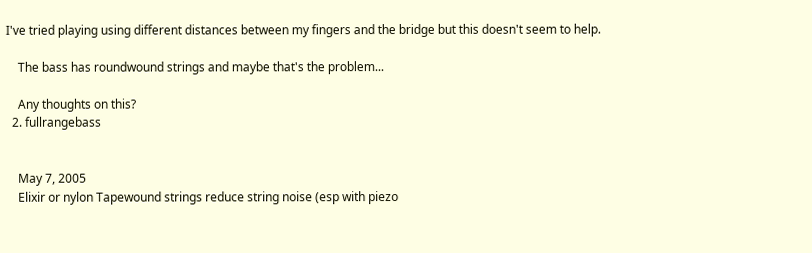I've tried playing using different distances between my fingers and the bridge but this doesn't seem to help.

    The bass has roundwound strings and maybe that's the problem...

    Any thoughts on this?
  2. fullrangebass


    May 7, 2005
    Elixir or nylon Tapewound strings reduce string noise (esp with piezo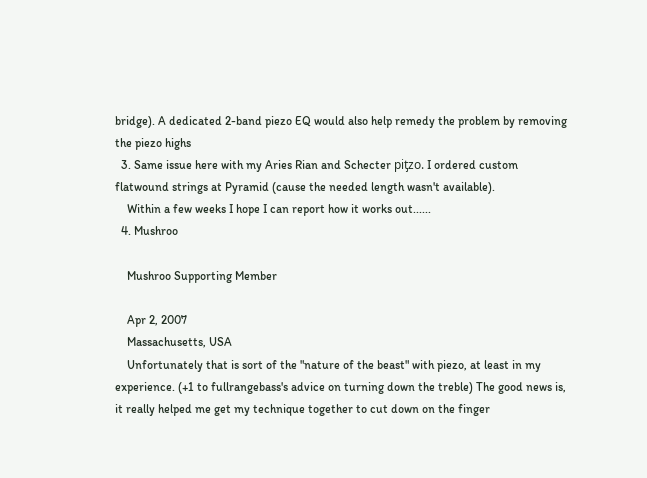bridge). A dedicated 2-band piezo EQ would also help remedy the problem by removing the piezo highs
  3. Same issue here with my Aries Rian and Schecter piƫzo. I ordered custom flatwound strings at Pyramid (cause the needed length wasn't available).
    Within a few weeks I hope I can report how it works out......
  4. Mushroo

    Mushroo Supporting Member

    Apr 2, 2007
    Massachusetts, USA
    Unfortunately that is sort of the "nature of the beast" with piezo, at least in my experience. (+1 to fullrangebass's advice on turning down the treble) The good news is, it really helped me get my technique together to cut down on the finger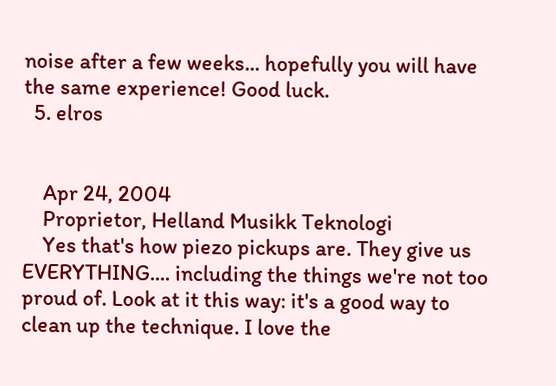noise after a few weeks... hopefully you will have the same experience! Good luck.
  5. elros


    Apr 24, 2004
    Proprietor, Helland Musikk Teknologi
    Yes that's how piezo pickups are. They give us EVERYTHING.... including the things we're not too proud of. Look at it this way: it's a good way to clean up the technique. I love the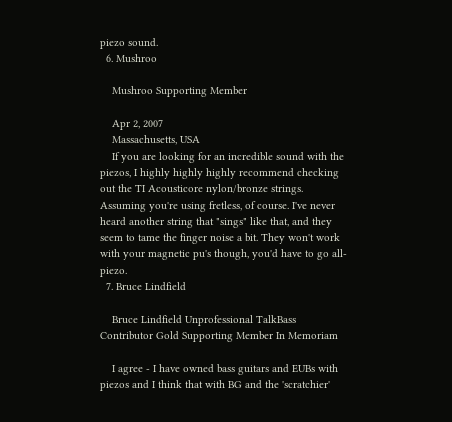piezo sound.
  6. Mushroo

    Mushroo Supporting Member

    Apr 2, 2007
    Massachusetts, USA
    If you are looking for an incredible sound with the piezos, I highly highly highly recommend checking out the TI Acousticore nylon/bronze strings. Assuming you're using fretless, of course. I've never heard another string that "sings" like that, and they seem to tame the finger noise a bit. They won't work with your magnetic pu's though, you'd have to go all-piezo.
  7. Bruce Lindfield

    Bruce Lindfield Unprofessional TalkBass Contributor Gold Supporting Member In Memoriam

    I agree - I have owned bass guitars and EUBs with piezos and I think that with BG and the 'scratchier'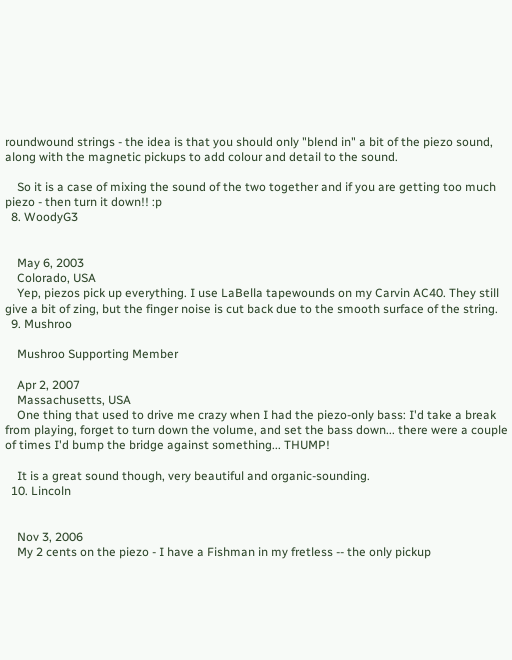roundwound strings - the idea is that you should only "blend in" a bit of the piezo sound, along with the magnetic pickups to add colour and detail to the sound.

    So it is a case of mixing the sound of the two together and if you are getting too much piezo - then turn it down!! :p
  8. WoodyG3


    May 6, 2003
    Colorado, USA
    Yep, piezos pick up everything. I use LaBella tapewounds on my Carvin AC40. They still give a bit of zing, but the finger noise is cut back due to the smooth surface of the string.
  9. Mushroo

    Mushroo Supporting Member

    Apr 2, 2007
    Massachusetts, USA
    One thing that used to drive me crazy when I had the piezo-only bass: I'd take a break from playing, forget to turn down the volume, and set the bass down... there were a couple of times I'd bump the bridge against something... THUMP!

    It is a great sound though, very beautiful and organic-sounding.
  10. Lincoln


    Nov 3, 2006
    My 2 cents on the piezo - I have a Fishman in my fretless -- the only pickup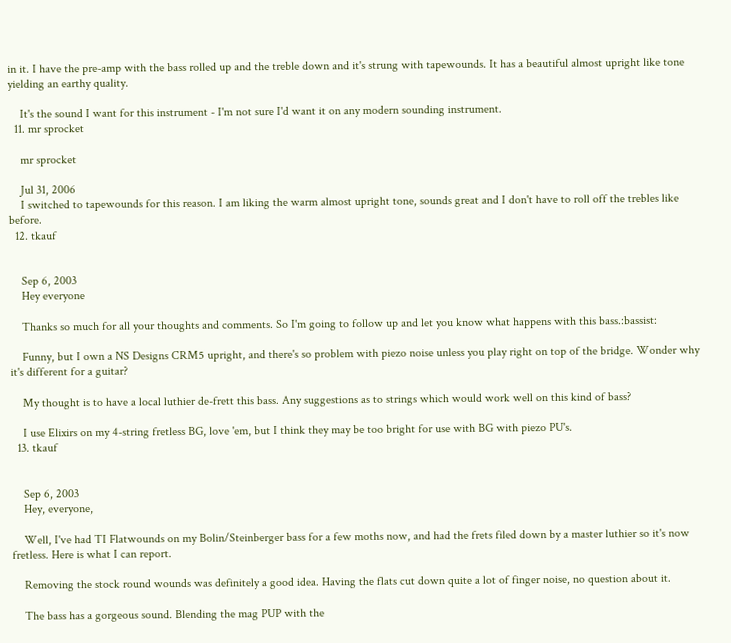in it. I have the pre-amp with the bass rolled up and the treble down and it's strung with tapewounds. It has a beautiful almost upright like tone yielding an earthy quality.

    It's the sound I want for this instrument - I'm not sure I'd want it on any modern sounding instrument.
  11. mr sprocket

    mr sprocket

    Jul 31, 2006
    I switched to tapewounds for this reason. I am liking the warm almost upright tone, sounds great and I don't have to roll off the trebles like before.
  12. tkauf


    Sep 6, 2003
    Hey everyone

    Thanks so much for all your thoughts and comments. So I'm going to follow up and let you know what happens with this bass.:bassist:

    Funny, but I own a NS Designs CRM5 upright, and there's so problem with piezo noise unless you play right on top of the bridge. Wonder why it's different for a guitar?

    My thought is to have a local luthier de-frett this bass. Any suggestions as to strings which would work well on this kind of bass?

    I use Elixirs on my 4-string fretless BG, love 'em, but I think they may be too bright for use with BG with piezo PU's.
  13. tkauf


    Sep 6, 2003
    Hey, everyone,

    Well, I've had TI Flatwounds on my Bolin/Steinberger bass for a few moths now, and had the frets filed down by a master luthier so it's now fretless. Here is what I can report.

    Removing the stock round wounds was definitely a good idea. Having the flats cut down quite a lot of finger noise, no question about it.

    The bass has a gorgeous sound. Blending the mag PUP with the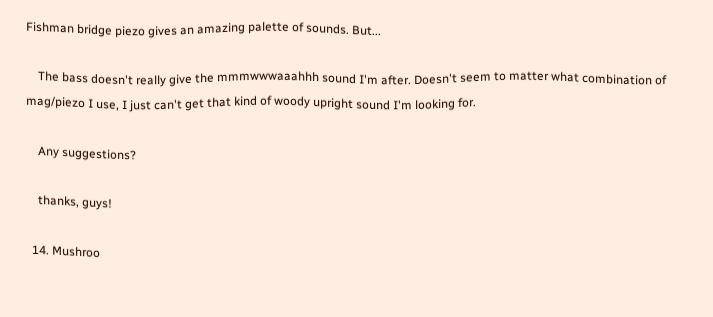Fishman bridge piezo gives an amazing palette of sounds. But...

    The bass doesn't really give the mmmwwwaaahhh sound I'm after. Doesn't seem to matter what combination of mag/piezo I use, I just can't get that kind of woody upright sound I'm looking for.

    Any suggestions?

    thanks, guys!

  14. Mushroo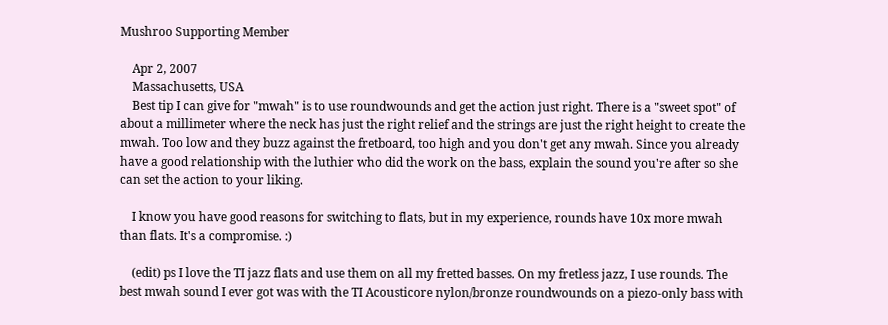Mushroo Supporting Member

    Apr 2, 2007
    Massachusetts, USA
    Best tip I can give for "mwah" is to use roundwounds and get the action just right. There is a "sweet spot" of about a millimeter where the neck has just the right relief and the strings are just the right height to create the mwah. Too low and they buzz against the fretboard, too high and you don't get any mwah. Since you already have a good relationship with the luthier who did the work on the bass, explain the sound you're after so she can set the action to your liking.

    I know you have good reasons for switching to flats, but in my experience, rounds have 10x more mwah than flats. It's a compromise. :)

    (edit) ps I love the TI jazz flats and use them on all my fretted basses. On my fretless jazz, I use rounds. The best mwah sound I ever got was with the TI Acousticore nylon/bronze roundwounds on a piezo-only bass with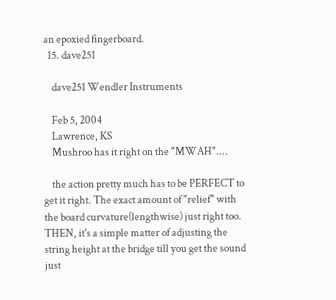an epoxied fingerboard.
  15. dave251

    dave251 Wendler Instruments

    Feb 5, 2004
    Lawrence, KS
    Mushroo has it right on the "MWAH"....

    the action pretty much has to be PERFECT to get it right. The exact amount of "relief" with the board curvature(lengthwise) just right too. THEN, it's a simple matter of adjusting the string height at the bridge till you get the sound just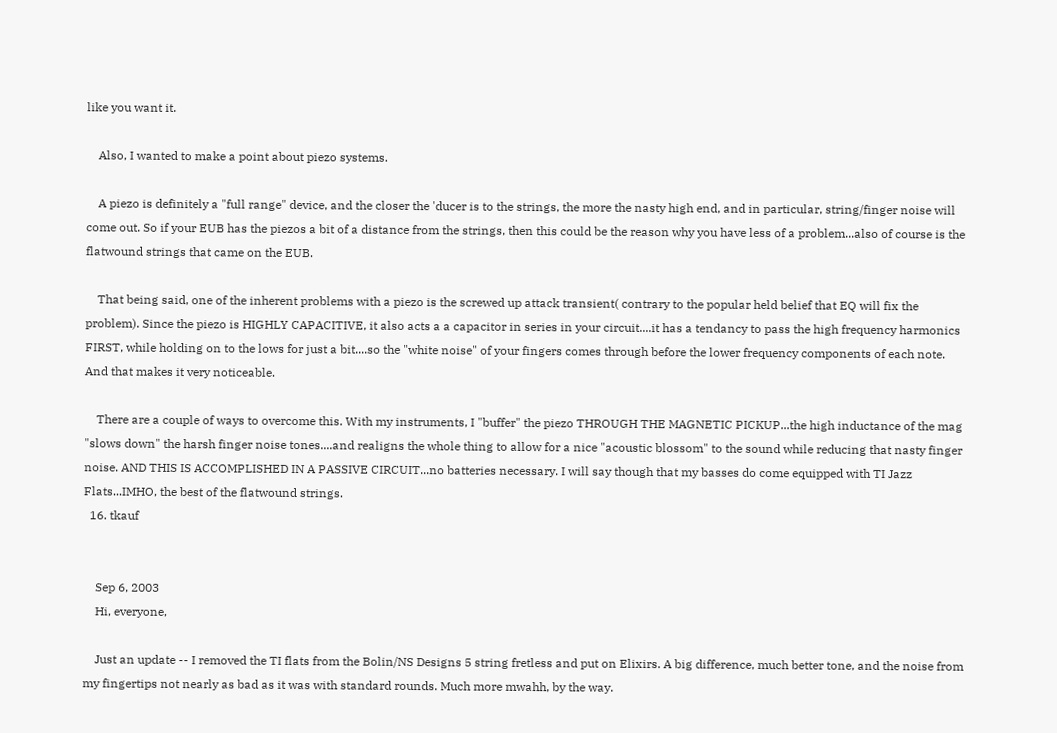like you want it.

    Also, I wanted to make a point about piezo systems.

    A piezo is definitely a "full range" device, and the closer the 'ducer is to the strings, the more the nasty high end, and in particular, string/finger noise will come out. So if your EUB has the piezos a bit of a distance from the strings, then this could be the reason why you have less of a problem...also of course is the flatwound strings that came on the EUB.

    That being said, one of the inherent problems with a piezo is the screwed up attack transient( contrary to the popular held belief that EQ will fix the problem). Since the piezo is HIGHLY CAPACITIVE, it also acts a a capacitor in series in your circuit....it has a tendancy to pass the high frequency harmonics FIRST, while holding on to the lows for just a bit....so the "white noise" of your fingers comes through before the lower frequency components of each note. And that makes it very noticeable.

    There are a couple of ways to overcome this. With my instruments, I "buffer" the piezo THROUGH THE MAGNETIC PICKUP...the high inductance of the mag "slows down" the harsh finger noise tones....and realigns the whole thing to allow for a nice "acoustic blossom" to the sound while reducing that nasty finger noise. AND THIS IS ACCOMPLISHED IN A PASSIVE CIRCUIT...no batteries necessary. I will say though that my basses do come equipped with TI Jazz Flats...IMHO, the best of the flatwound strings.
  16. tkauf


    Sep 6, 2003
    Hi, everyone,

    Just an update -- I removed the TI flats from the Bolin/NS Designs 5 string fretless and put on Elixirs. A big difference, much better tone, and the noise from my fingertips not nearly as bad as it was with standard rounds. Much more mwahh, by the way.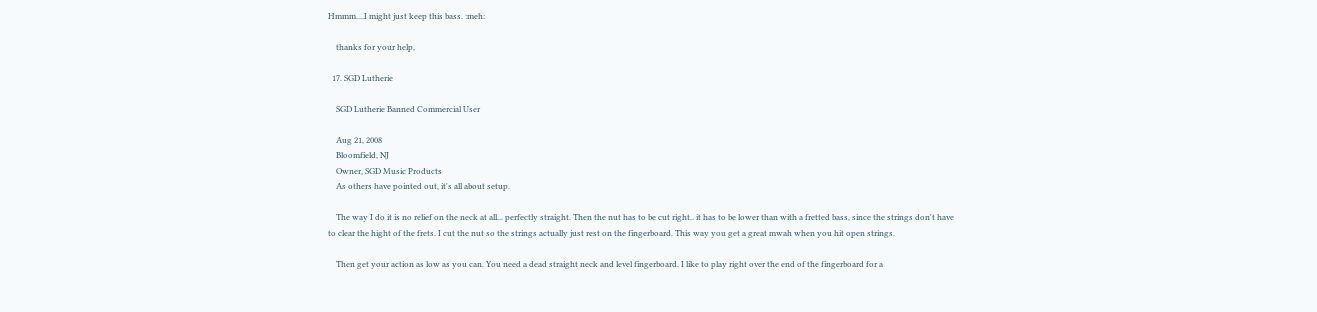Hmmm....I might just keep this bass. :meh:

    thanks for your help,

  17. SGD Lutherie

    SGD Lutherie Banned Commercial User

    Aug 21, 2008
    Bloomfield, NJ
    Owner, SGD Music Products
    As others have pointed out, it's all about setup.

    The way I do it is no relief on the neck at all... perfectly straight. Then the nut has to be cut right.. it has to be lower than with a fretted bass, since the strings don't have to clear the hight of the frets. I cut the nut so the strings actually just rest on the fingerboard. This way you get a great mwah when you hit open strings.

    Then get your action as low as you can. You need a dead straight neck and level fingerboard. I like to play right over the end of the fingerboard for a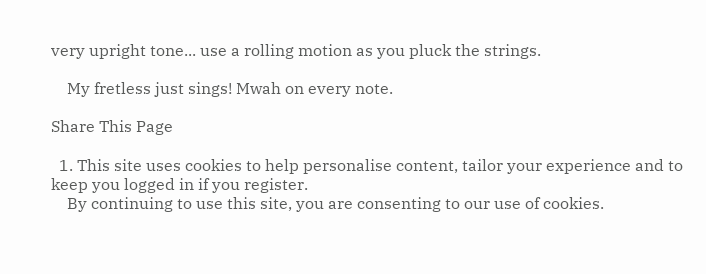very upright tone... use a rolling motion as you pluck the strings.

    My fretless just sings! Mwah on every note.

Share This Page

  1. This site uses cookies to help personalise content, tailor your experience and to keep you logged in if you register.
    By continuing to use this site, you are consenting to our use of cookies.